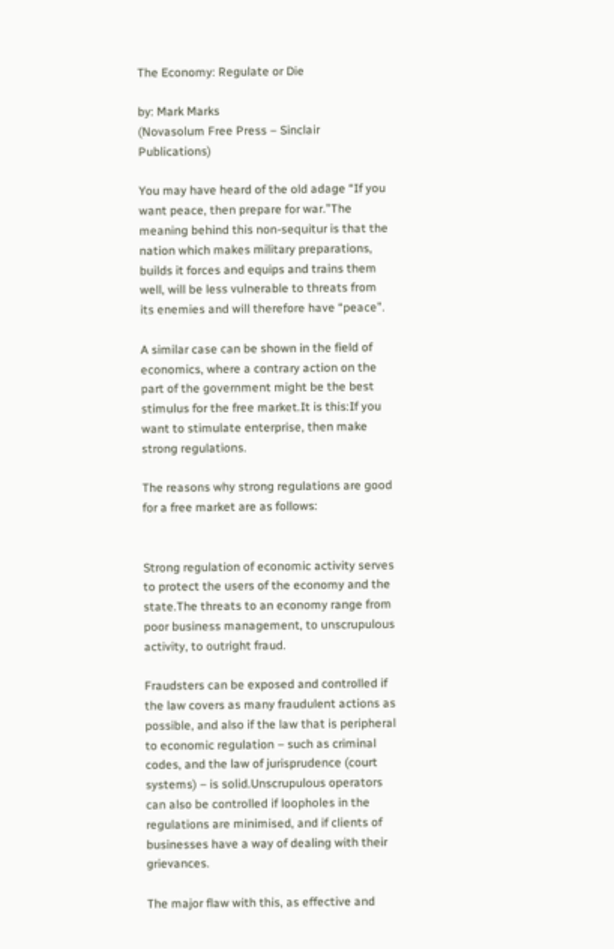The Economy: Regulate or Die

by: Mark Marks
(Novasolum Free Press – Sinclair Publications)

You may have heard of the old adage “If you want peace, then prepare for war.”The meaning behind this non-sequitur is that the nation which makes military preparations, builds it forces and equips and trains them well, will be less vulnerable to threats from its enemies and will therefore have “peace”.

A similar case can be shown in the field of economics, where a contrary action on the part of the government might be the best stimulus for the free market.It is this:If you want to stimulate enterprise, then make strong regulations.

The reasons why strong regulations are good for a free market are as follows:


Strong regulation of economic activity serves to protect the users of the economy and the state.The threats to an economy range from poor business management, to unscrupulous activity, to outright fraud.

Fraudsters can be exposed and controlled if the law covers as many fraudulent actions as possible, and also if the law that is peripheral to economic regulation – such as criminal codes, and the law of jurisprudence (court systems) – is solid.Unscrupulous operators can also be controlled if loopholes in the regulations are minimised, and if clients of businesses have a way of dealing with their grievances.

The major flaw with this, as effective and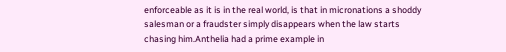enforceable as it is in the real world, is that in micronations a shoddy salesman or a fraudster simply disappears when the law starts chasing him.Anthelia had a prime example in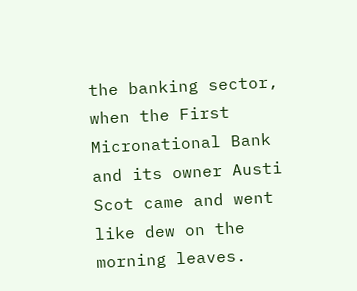the banking sector, when the First Micronational Bank and its owner Austi Scot came and went like dew on the morning leaves.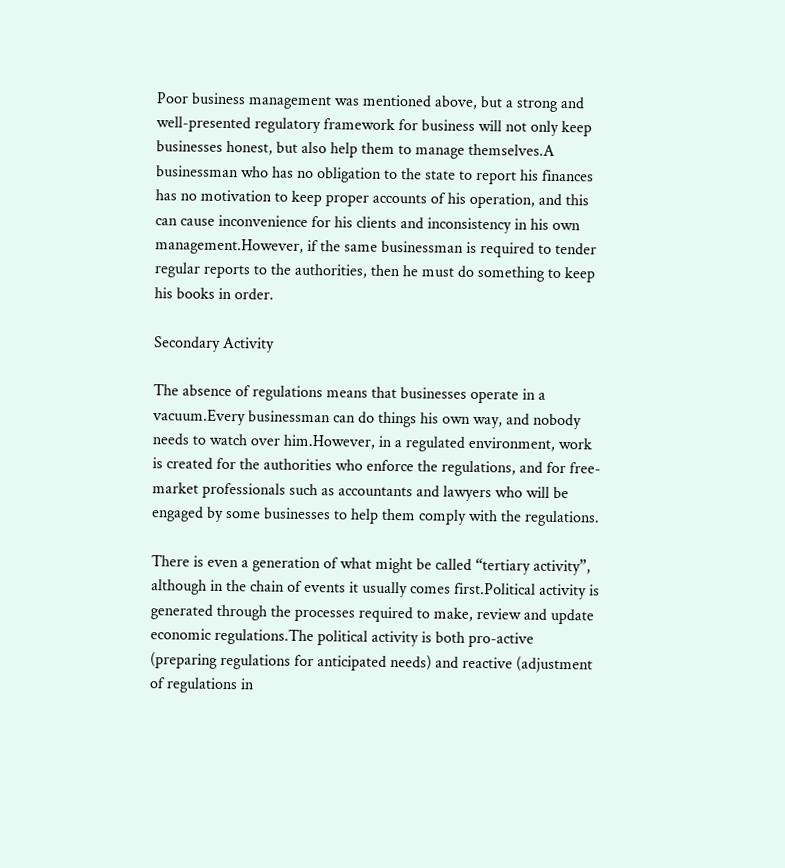Poor business management was mentioned above, but a strong and well-presented regulatory framework for business will not only keep businesses honest, but also help them to manage themselves.A businessman who has no obligation to the state to report his finances has no motivation to keep proper accounts of his operation, and this can cause inconvenience for his clients and inconsistency in his own management.However, if the same businessman is required to tender regular reports to the authorities, then he must do something to keep his books in order.

Secondary Activity

The absence of regulations means that businesses operate in a vacuum.Every businessman can do things his own way, and nobody needs to watch over him.However, in a regulated environment, work is created for the authorities who enforce the regulations, and for free-market professionals such as accountants and lawyers who will be engaged by some businesses to help them comply with the regulations.

There is even a generation of what might be called “tertiary activity”, although in the chain of events it usually comes first.Political activity is generated through the processes required to make, review and update economic regulations.The political activity is both pro-active (preparing regulations for anticipated needs) and reactive (adjustment of regulations in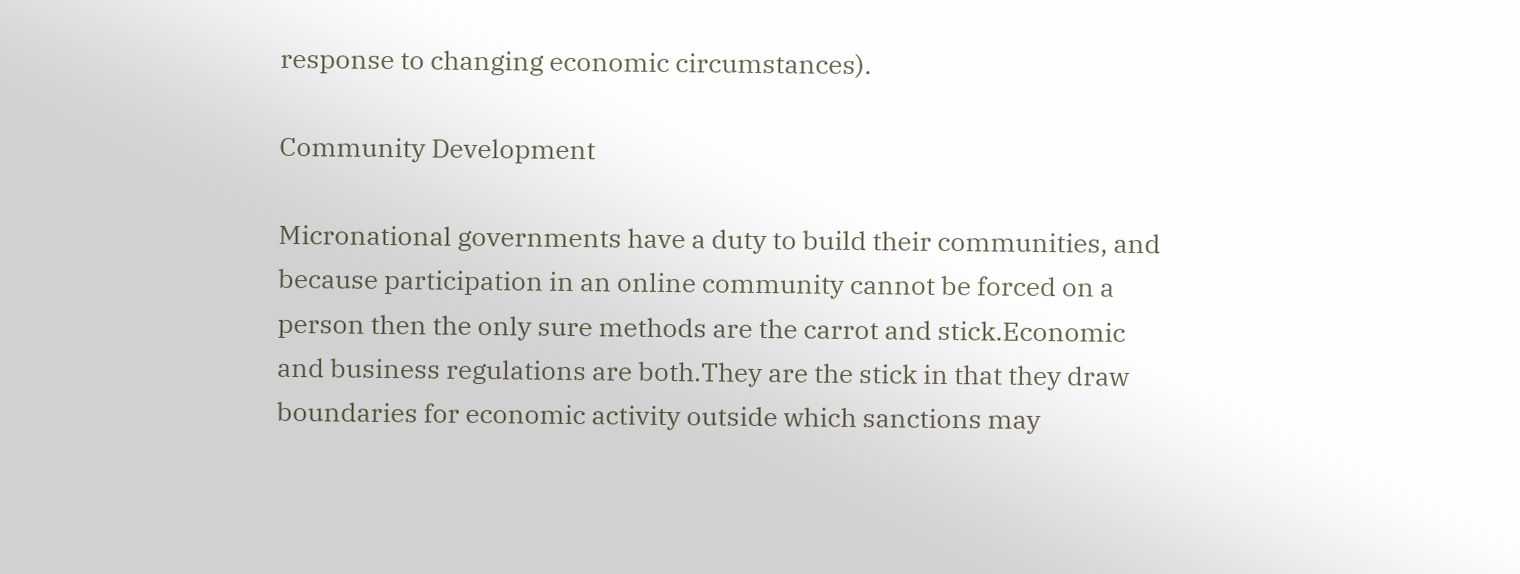response to changing economic circumstances).

Community Development

Micronational governments have a duty to build their communities, and because participation in an online community cannot be forced on a person then the only sure methods are the carrot and stick.Economic and business regulations are both.They are the stick in that they draw boundaries for economic activity outside which sanctions may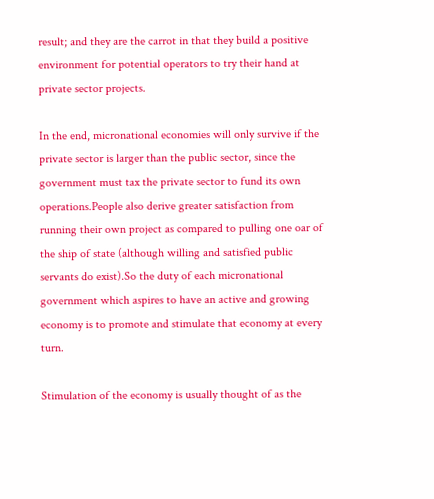result; and they are the carrot in that they build a positive environment for potential operators to try their hand at private sector projects.

In the end, micronational economies will only survive if the private sector is larger than the public sector, since the government must tax the private sector to fund its own operations.People also derive greater satisfaction from running their own project as compared to pulling one oar of the ship of state (although willing and satisfied public servants do exist).So the duty of each micronational government which aspires to have an active and growing economy is to promote and stimulate that economy at every turn.

Stimulation of the economy is usually thought of as the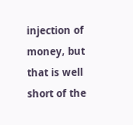injection of money, but that is well short of the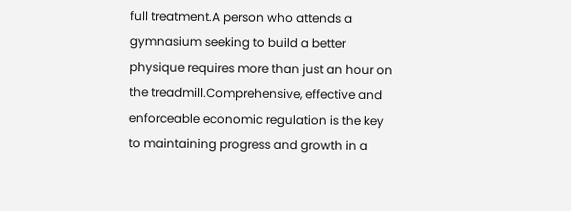full treatment.A person who attends a gymnasium seeking to build a better physique requires more than just an hour on the treadmill.Comprehensive, effective and enforceable economic regulation is the key to maintaining progress and growth in a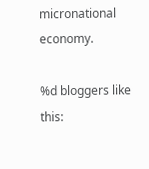micronational economy.

%d bloggers like this: